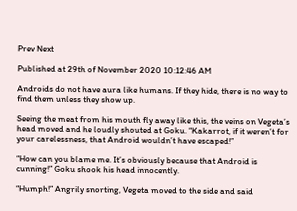Prev Next

Published at 29th of November 2020 10:12:46 AM

Androids do not have aura like humans. If they hide, there is no way to find them unless they show up.

Seeing the meat from his mouth fly away like this, the veins on Vegeta’s head moved and he loudly shouted at Goku. “Kakarrot, if it weren’t for your carelessness, that Android wouldn’t have escaped!”

“How can you blame me. It’s obviously because that Android is cunning!” Goku shook his head innocently.

“Humph!” Angrily snorting, Vegeta moved to the side and said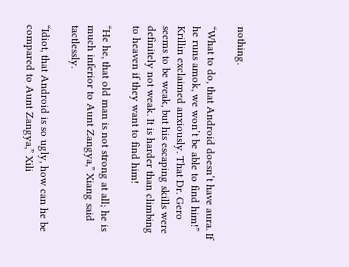nothing.

“What to do, that Android doesn’t have aura. If he runs amok, we won’t be able to find him!” Krillin exclaimed anxiously. That Dr. Gero seems to be weak, but his escaping skills were definitely not weak. It is harder than climbing to heaven if they want to find him!

“He he, that old man is not strong at all; he is much inferior to Aunt Zangya,” Xiang said tactlessly.

“Idiot, that Android is so ugly, how can he be compared to Aunt Zangya,” Xili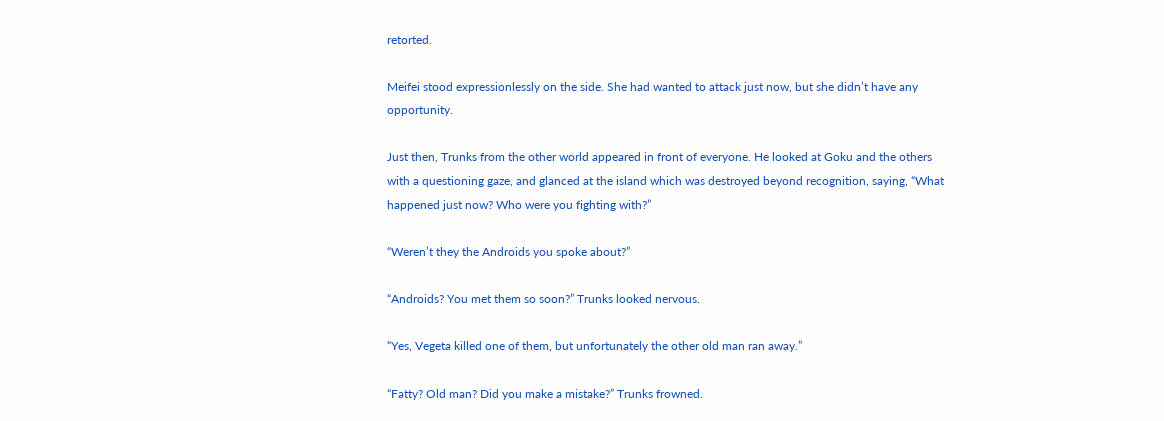retorted.

Meifei stood expressionlessly on the side. She had wanted to attack just now, but she didn’t have any opportunity.

Just then, Trunks from the other world appeared in front of everyone. He looked at Goku and the others with a questioning gaze, and glanced at the island which was destroyed beyond recognition, saying, “What happened just now? Who were you fighting with?”

“Weren’t they the Androids you spoke about?”

“Androids? You met them so soon?” Trunks looked nervous.

“Yes, Vegeta killed one of them, but unfortunately the other old man ran away.”

“Fatty? Old man? Did you make a mistake?” Trunks frowned.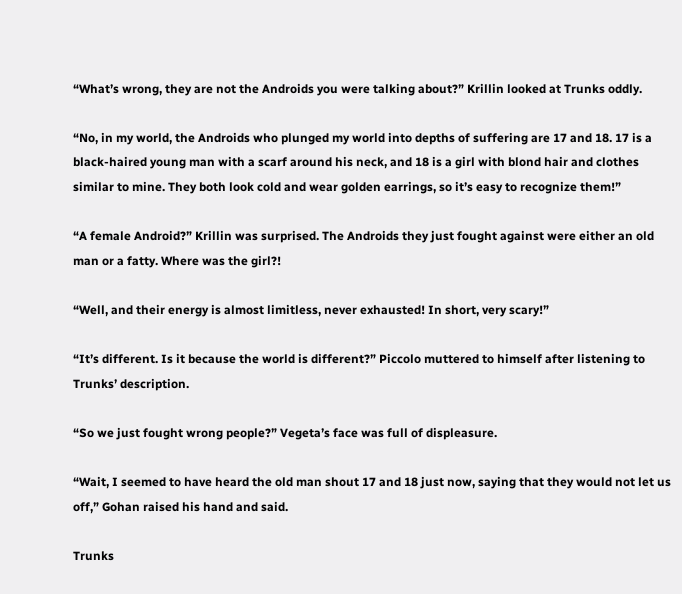“What’s wrong, they are not the Androids you were talking about?” Krillin looked at Trunks oddly.

“No, in my world, the Androids who plunged my world into depths of suffering are 17 and 18. 17 is a black-haired young man with a scarf around his neck, and 18 is a girl with blond hair and clothes similar to mine. They both look cold and wear golden earrings, so it’s easy to recognize them!”

“A female Android?” Krillin was surprised. The Androids they just fought against were either an old man or a fatty. Where was the girl?!

“Well, and their energy is almost limitless, never exhausted! In short, very scary!”

“It’s different. Is it because the world is different?” Piccolo muttered to himself after listening to Trunks’ description.

“So we just fought wrong people?” Vegeta’s face was full of displeasure.

“Wait, I seemed to have heard the old man shout 17 and 18 just now, saying that they would not let us off,” Gohan raised his hand and said.

Trunks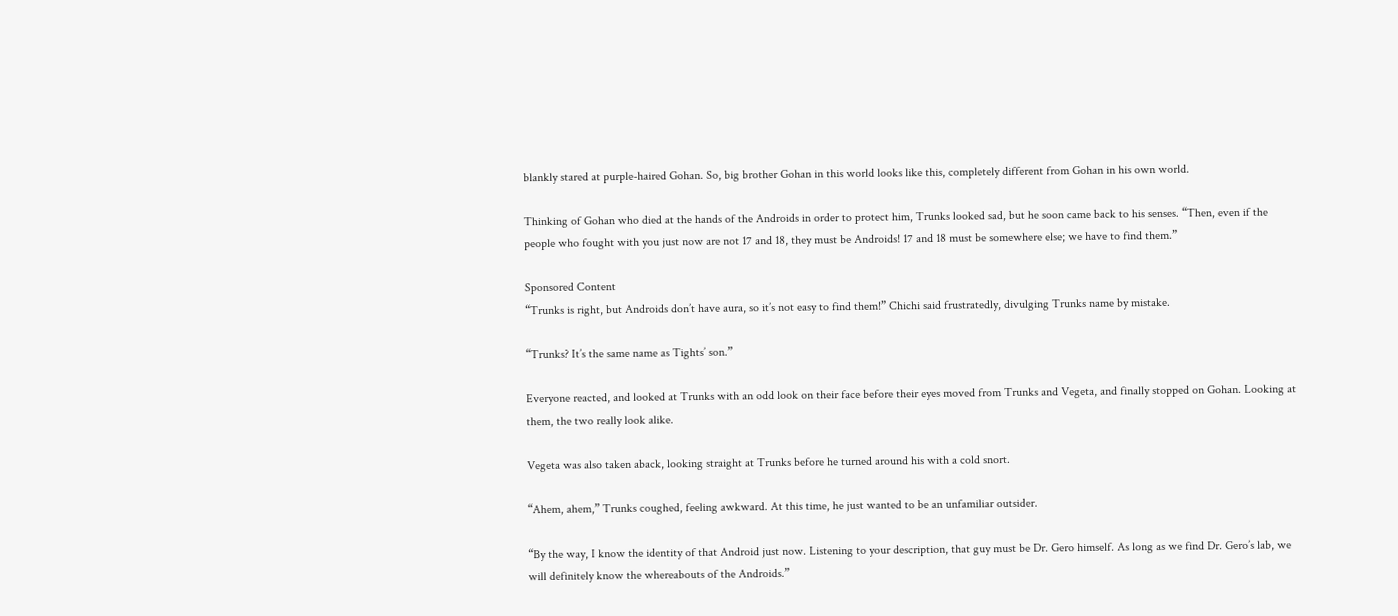blankly stared at purple-haired Gohan. So, big brother Gohan in this world looks like this, completely different from Gohan in his own world.

Thinking of Gohan who died at the hands of the Androids in order to protect him, Trunks looked sad, but he soon came back to his senses. “Then, even if the people who fought with you just now are not 17 and 18, they must be Androids! 17 and 18 must be somewhere else; we have to find them.”

Sponsored Content
“Trunks is right, but Androids don’t have aura, so it’s not easy to find them!” Chichi said frustratedly, divulging Trunks name by mistake.

“Trunks? It’s the same name as Tights’ son.”

Everyone reacted, and looked at Trunks with an odd look on their face before their eyes moved from Trunks and Vegeta, and finally stopped on Gohan. Looking at them, the two really look alike.

Vegeta was also taken aback, looking straight at Trunks before he turned around his with a cold snort.

“Ahem, ahem,” Trunks coughed, feeling awkward. At this time, he just wanted to be an unfamiliar outsider.

“By the way, I know the identity of that Android just now. Listening to your description, that guy must be Dr. Gero himself. As long as we find Dr. Gero’s lab, we will definitely know the whereabouts of the Androids.”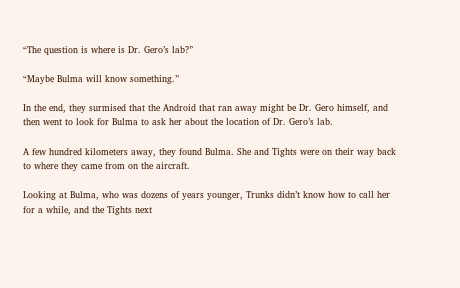“The question is where is Dr. Gero’s lab?”

“Maybe Bulma will know something.”

In the end, they surmised that the Android that ran away might be Dr. Gero himself, and then went to look for Bulma to ask her about the location of Dr. Gero’s lab.

A few hundred kilometers away, they found Bulma. She and Tights were on their way back to where they came from on the aircraft.

Looking at Bulma, who was dozens of years younger, Trunks didn’t know how to call her for a while, and the Tights next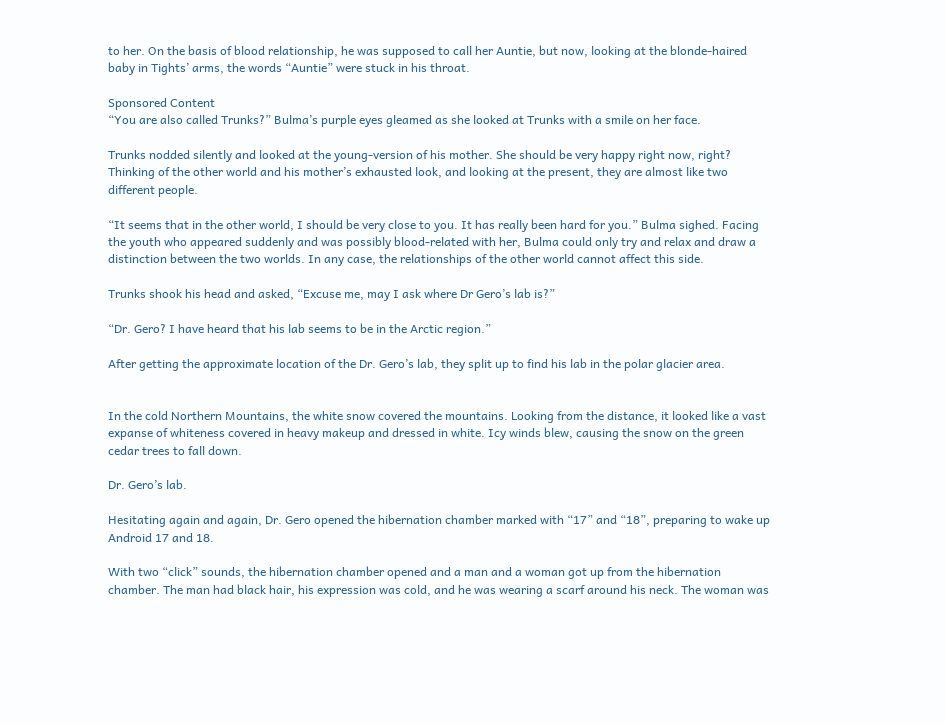to her. On the basis of blood relationship, he was supposed to call her Auntie, but now, looking at the blonde-haired baby in Tights’ arms, the words “Auntie” were stuck in his throat.

Sponsored Content
“You are also called Trunks?” Bulma’s purple eyes gleamed as she looked at Trunks with a smile on her face.

Trunks nodded silently and looked at the young-version of his mother. She should be very happy right now, right?
Thinking of the other world and his mother’s exhausted look, and looking at the present, they are almost like two different people.

“It seems that in the other world, I should be very close to you. It has really been hard for you.” Bulma sighed. Facing the youth who appeared suddenly and was possibly blood-related with her, Bulma could only try and relax and draw a distinction between the two worlds. In any case, the relationships of the other world cannot affect this side.

Trunks shook his head and asked, “Excuse me, may I ask where Dr Gero’s lab is?”

“Dr. Gero? I have heard that his lab seems to be in the Arctic region.”

After getting the approximate location of the Dr. Gero’s lab, they split up to find his lab in the polar glacier area.


In the cold Northern Mountains, the white snow covered the mountains. Looking from the distance, it looked like a vast expanse of whiteness covered in heavy makeup and dressed in white. Icy winds blew, causing the snow on the green cedar trees to fall down.

Dr. Gero’s lab.

Hesitating again and again, Dr. Gero opened the hibernation chamber marked with “17” and “18”, preparing to wake up Android 17 and 18.

With two “click” sounds, the hibernation chamber opened and a man and a woman got up from the hibernation chamber. The man had black hair, his expression was cold, and he was wearing a scarf around his neck. The woman was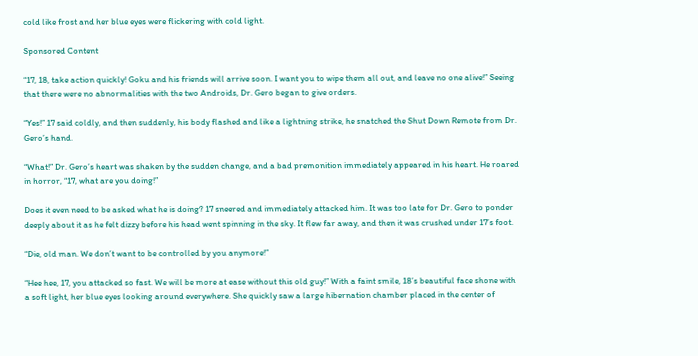cold like frost and her blue eyes were flickering with cold light.

Sponsored Content

“17, 18, take action quickly! Goku and his friends will arrive soon. I want you to wipe them all out, and leave no one alive!” Seeing that there were no abnormalities with the two Androids, Dr. Gero began to give orders.

“Yes!” 17 said coldly, and then suddenly, his body flashed and like a lightning strike, he snatched the Shut Down Remote from Dr. Gero’s hand.

“What!” Dr. Gero’s heart was shaken by the sudden change, and a bad premonition immediately appeared in his heart. He roared in horror, “17, what are you doing!”

Does it even need to be asked what he is doing? 17 sneered and immediately attacked him. It was too late for Dr. Gero to ponder deeply about it as he felt dizzy before his head went spinning in the sky. It flew far away, and then it was crushed under 17’s foot.

“Die, old man. We don’t want to be controlled by you anymore!”

“Hee hee, 17, you attacked so fast. We will be more at ease without this old guy!” With a faint smile, 18’s beautiful face shone with a soft light, her blue eyes looking around everywhere. She quickly saw a large hibernation chamber placed in the center of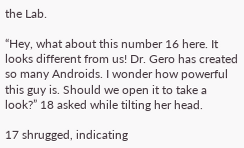the Lab.

“Hey, what about this number 16 here. It looks different from us! Dr. Gero has created so many Androids. I wonder how powerful this guy is. Should we open it to take a look?” 18 asked while tilting her head.

17 shrugged, indicating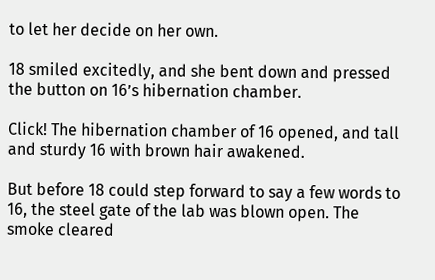to let her decide on her own.

18 smiled excitedly, and she bent down and pressed the button on 16’s hibernation chamber.

Click! The hibernation chamber of 16 opened, and tall and sturdy 16 with brown hair awakened.

But before 18 could step forward to say a few words to 16, the steel gate of the lab was blown open. The smoke cleared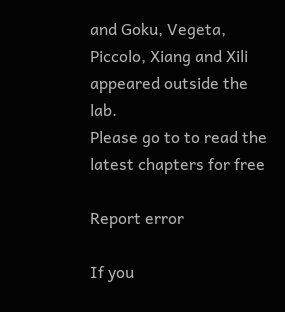and Goku, Vegeta, Piccolo, Xiang and Xili appeared outside the lab.
Please go to to read the latest chapters for free

Report error

If you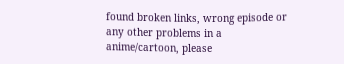found broken links, wrong episode or any other problems in a anime/cartoon, please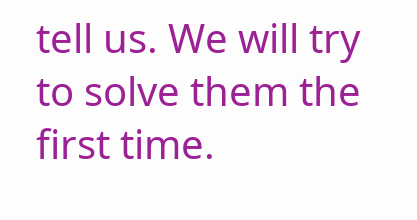tell us. We will try to solve them the first time.